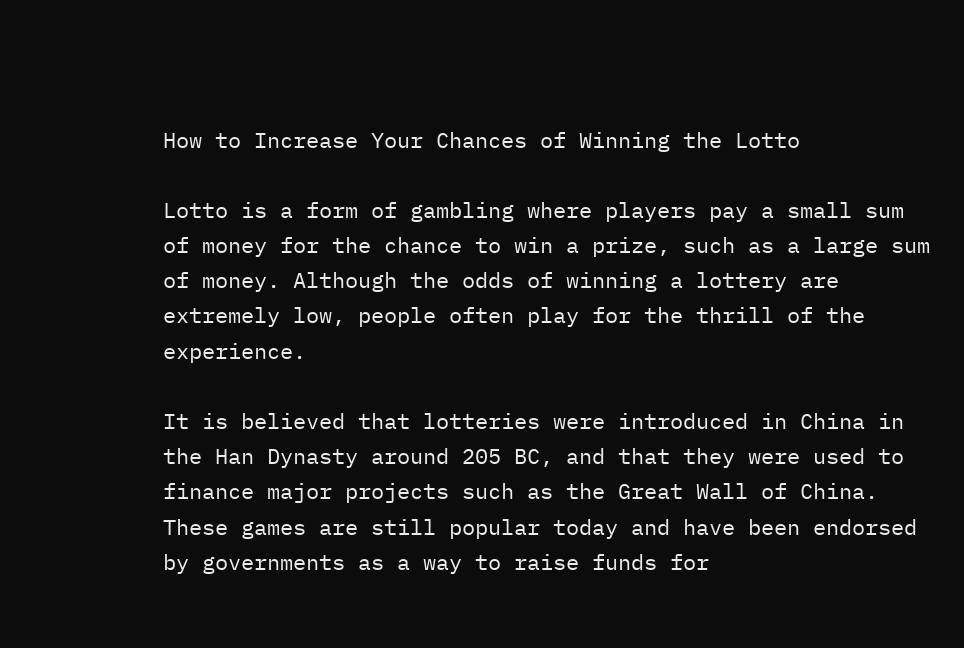How to Increase Your Chances of Winning the Lotto

Lotto is a form of gambling where players pay a small sum of money for the chance to win a prize, such as a large sum of money. Although the odds of winning a lottery are extremely low, people often play for the thrill of the experience.

It is believed that lotteries were introduced in China in the Han Dynasty around 205 BC, and that they were used to finance major projects such as the Great Wall of China. These games are still popular today and have been endorsed by governments as a way to raise funds for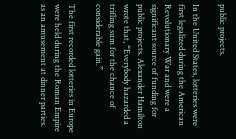public projects.

In the United States, lotteries were first legalized during the American Revolutionary War and were a significant source of funding for public projects. Alexander Hamilton wrote that, “Everybody hazarded a trifling sum for the chance of considerable gain.”

The first recorded lotteries in Europe were held during the Roman Empire as an amusement at dinner parties.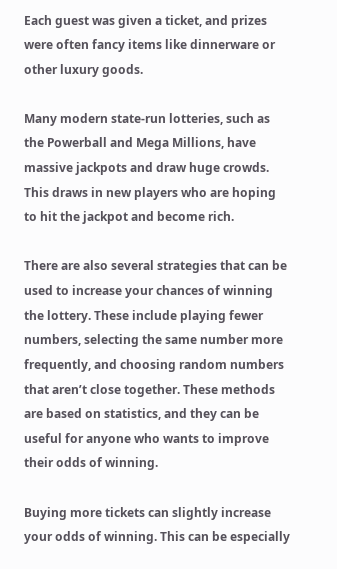Each guest was given a ticket, and prizes were often fancy items like dinnerware or other luxury goods.

Many modern state-run lotteries, such as the Powerball and Mega Millions, have massive jackpots and draw huge crowds. This draws in new players who are hoping to hit the jackpot and become rich.

There are also several strategies that can be used to increase your chances of winning the lottery. These include playing fewer numbers, selecting the same number more frequently, and choosing random numbers that aren’t close together. These methods are based on statistics, and they can be useful for anyone who wants to improve their odds of winning.

Buying more tickets can slightly increase your odds of winning. This can be especially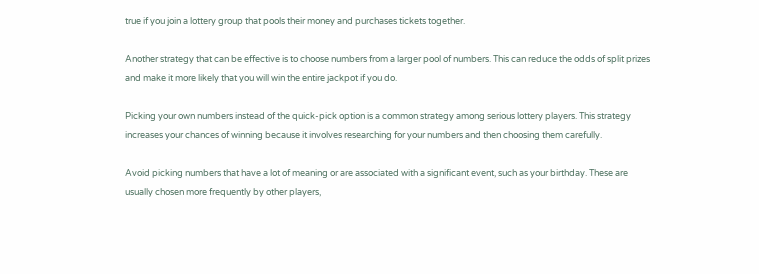true if you join a lottery group that pools their money and purchases tickets together.

Another strategy that can be effective is to choose numbers from a larger pool of numbers. This can reduce the odds of split prizes and make it more likely that you will win the entire jackpot if you do.

Picking your own numbers instead of the quick-pick option is a common strategy among serious lottery players. This strategy increases your chances of winning because it involves researching for your numbers and then choosing them carefully.

Avoid picking numbers that have a lot of meaning or are associated with a significant event, such as your birthday. These are usually chosen more frequently by other players,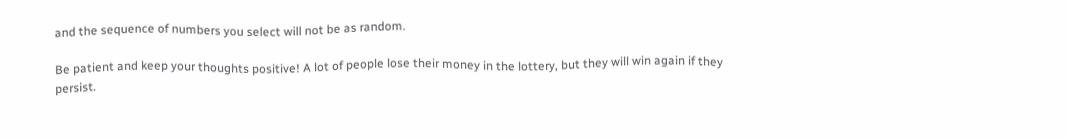and the sequence of numbers you select will not be as random.

Be patient and keep your thoughts positive! A lot of people lose their money in the lottery, but they will win again if they persist.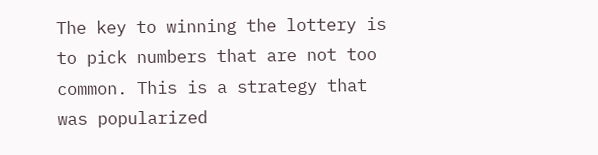The key to winning the lottery is to pick numbers that are not too common. This is a strategy that was popularized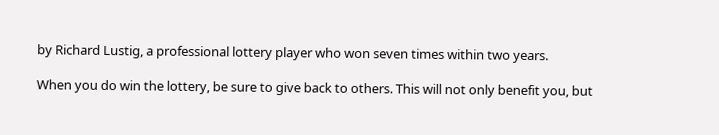by Richard Lustig, a professional lottery player who won seven times within two years.

When you do win the lottery, be sure to give back to others. This will not only benefit you, but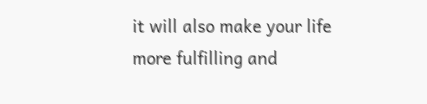it will also make your life more fulfilling and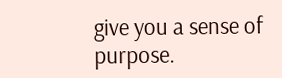give you a sense of purpose.